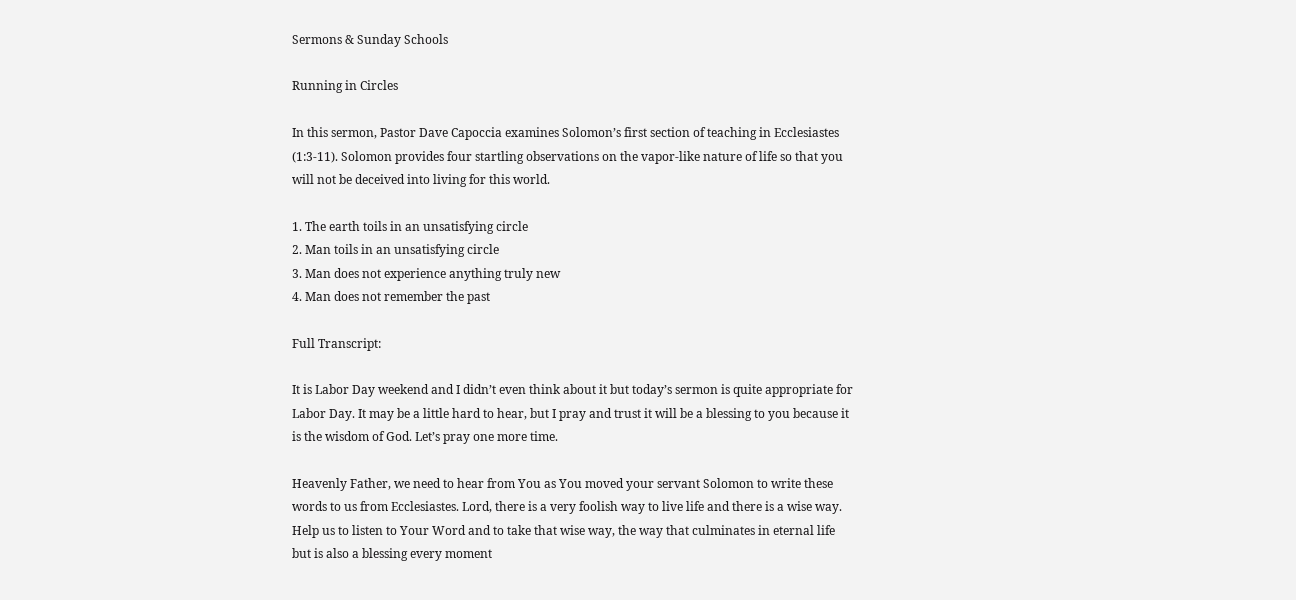Sermons & Sunday Schools

Running in Circles

In this sermon, Pastor Dave Capoccia examines Solomon’s first section of teaching in Ecclesiastes (1:3-11). Solomon provides four startling observations on the vapor-like nature of life so that you will not be deceived into living for this world.

1. The earth toils in an unsatisfying circle
2. Man toils in an unsatisfying circle
3. Man does not experience anything truly new
4. Man does not remember the past

Full Transcript:

It is Labor Day weekend and I didn’t even think about it but today’s sermon is quite appropriate for Labor Day. It may be a little hard to hear, but I pray and trust it will be a blessing to you because it is the wisdom of God. Let’s pray one more time.

Heavenly Father, we need to hear from You as You moved your servant Solomon to write these words to us from Ecclesiastes. Lord, there is a very foolish way to live life and there is a wise way. Help us to listen to Your Word and to take that wise way, the way that culminates in eternal life but is also a blessing every moment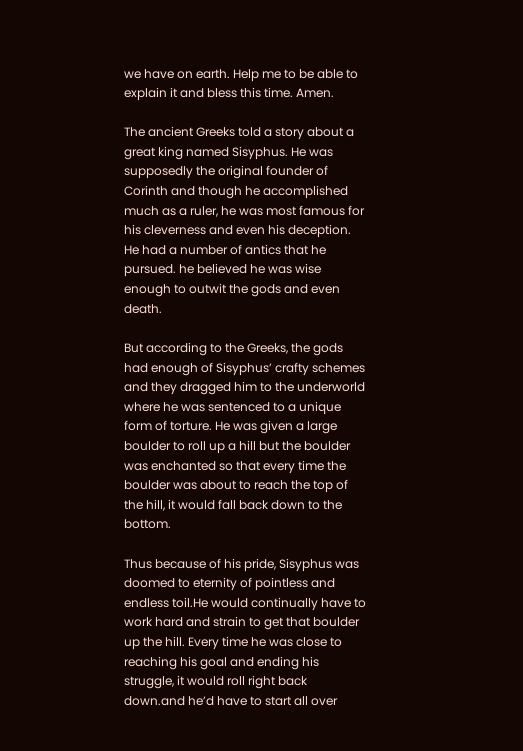we have on earth. Help me to be able to explain it and bless this time. Amen.

The ancient Greeks told a story about a great king named Sisyphus. He was supposedly the original founder of Corinth and though he accomplished much as a ruler, he was most famous for his cleverness and even his deception. He had a number of antics that he pursued. he believed he was wise enough to outwit the gods and even death.

But according to the Greeks, the gods had enough of Sisyphus’ crafty schemes and they dragged him to the underworld where he was sentenced to a unique form of torture. He was given a large boulder to roll up a hill but the boulder was enchanted so that every time the boulder was about to reach the top of the hill, it would fall back down to the bottom.

Thus because of his pride, Sisyphus was doomed to eternity of pointless and endless toil.He would continually have to work hard and strain to get that boulder up the hill. Every time he was close to reaching his goal and ending his struggle, it would roll right back down.and he’d have to start all over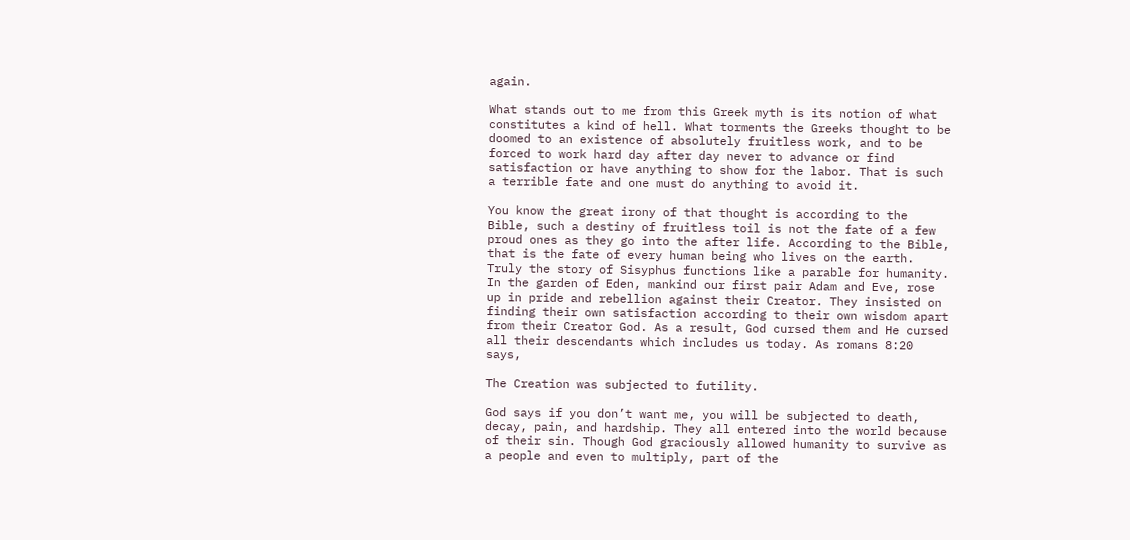again.

What stands out to me from this Greek myth is its notion of what constitutes a kind of hell. What torments the Greeks thought to be doomed to an existence of absolutely fruitless work, and to be forced to work hard day after day never to advance or find satisfaction or have anything to show for the labor. That is such a terrible fate and one must do anything to avoid it.

You know the great irony of that thought is according to the Bible, such a destiny of fruitless toil is not the fate of a few proud ones as they go into the after life. According to the Bible, that is the fate of every human being who lives on the earth. Truly the story of Sisyphus functions like a parable for humanity. In the garden of Eden, mankind our first pair Adam and Eve, rose up in pride and rebellion against their Creator. They insisted on finding their own satisfaction according to their own wisdom apart from their Creator God. As a result, God cursed them and He cursed all their descendants which includes us today. As romans 8:20 says,

The Creation was subjected to futility.

God says if you don’t want me, you will be subjected to death, decay, pain, and hardship. They all entered into the world because of their sin. Though God graciously allowed humanity to survive as a people and even to multiply, part of the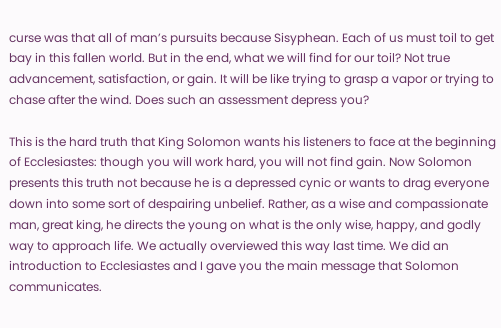curse was that all of man’s pursuits because Sisyphean. Each of us must toil to get bay in this fallen world. But in the end, what we will find for our toil? Not true advancement, satisfaction, or gain. It will be like trying to grasp a vapor or trying to chase after the wind. Does such an assessment depress you?

This is the hard truth that King Solomon wants his listeners to face at the beginning of Ecclesiastes: though you will work hard, you will not find gain. Now Solomon presents this truth not because he is a depressed cynic or wants to drag everyone down into some sort of despairing unbelief. Rather, as a wise and compassionate man, great king, he directs the young on what is the only wise, happy, and godly way to approach life. We actually overviewed this way last time. We did an introduction to Ecclesiastes and I gave you the main message that Solomon communicates.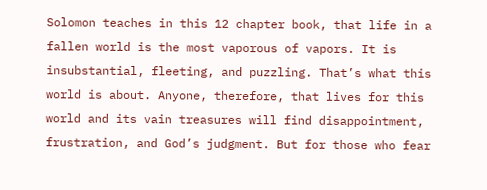Solomon teaches in this 12 chapter book, that life in a fallen world is the most vaporous of vapors. It is insubstantial, fleeting, and puzzling. That’s what this world is about. Anyone, therefore, that lives for this world and its vain treasures will find disappointment, frustration, and God’s judgment. But for those who fear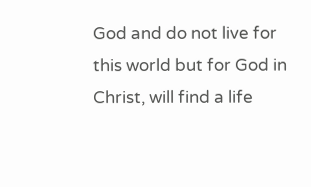God and do not live for this world but for God in Christ, will find a life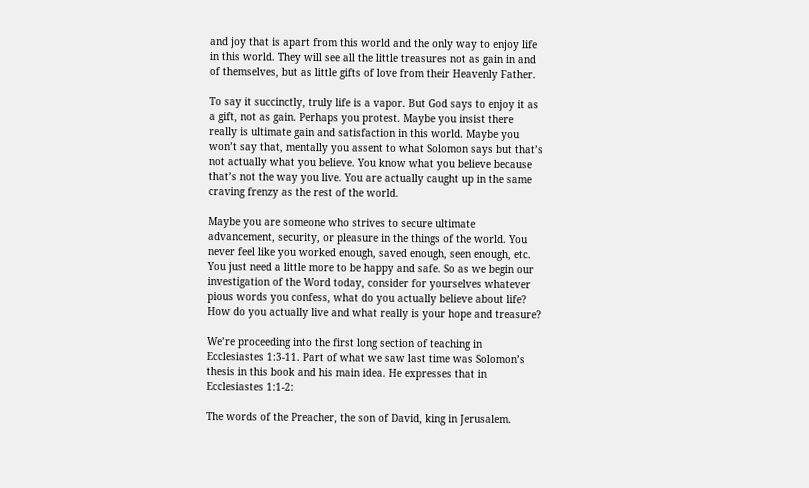and joy that is apart from this world and the only way to enjoy life in this world. They will see all the little treasures not as gain in and of themselves, but as little gifts of love from their Heavenly Father.

To say it succinctly, truly life is a vapor. But God says to enjoy it as a gift, not as gain. Perhaps you protest. Maybe you insist there really is ultimate gain and satisfaction in this world. Maybe you won’t say that, mentally you assent to what Solomon says but that’s not actually what you believe. You know what you believe because that’s not the way you live. You are actually caught up in the same craving frenzy as the rest of the world.

Maybe you are someone who strives to secure ultimate advancement, security, or pleasure in the things of the world. You never feel like you worked enough, saved enough, seen enough, etc. You just need a little more to be happy and safe. So as we begin our investigation of the Word today, consider for yourselves whatever pious words you confess, what do you actually believe about life? How do you actually live and what really is your hope and treasure?

We’re proceeding into the first long section of teaching in Ecclesiastes 1:3-11. Part of what we saw last time was Solomon’s thesis in this book and his main idea. He expresses that in Ecclesiastes 1:1-2:

The words of the Preacher, the son of David, king in Jerusalem.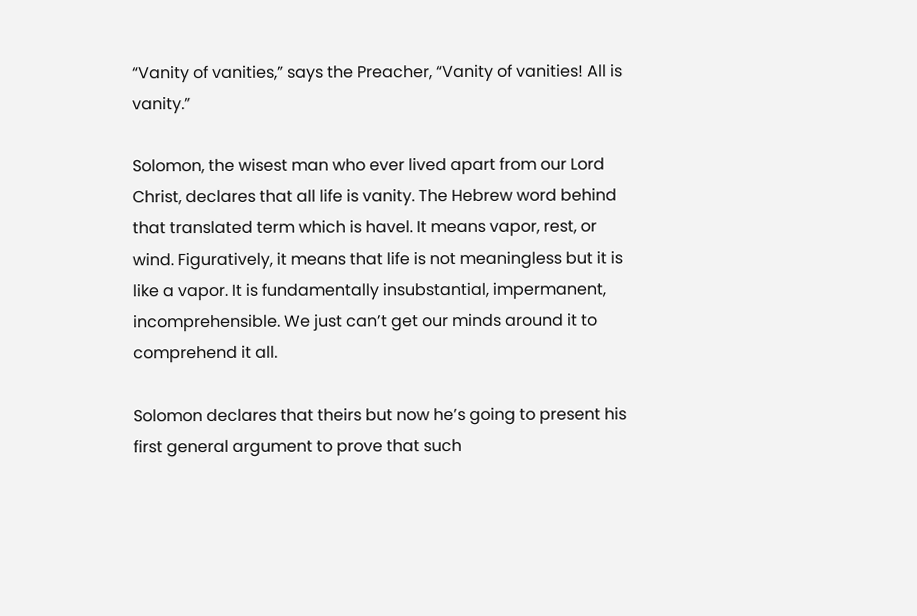“Vanity of vanities,” says the Preacher, “Vanity of vanities! All is vanity.”

Solomon, the wisest man who ever lived apart from our Lord Christ, declares that all life is vanity. The Hebrew word behind that translated term which is havel. It means vapor, rest, or wind. Figuratively, it means that life is not meaningless but it is like a vapor. It is fundamentally insubstantial, impermanent, incomprehensible. We just can’t get our minds around it to comprehend it all.

Solomon declares that theirs but now he’s going to present his first general argument to prove that such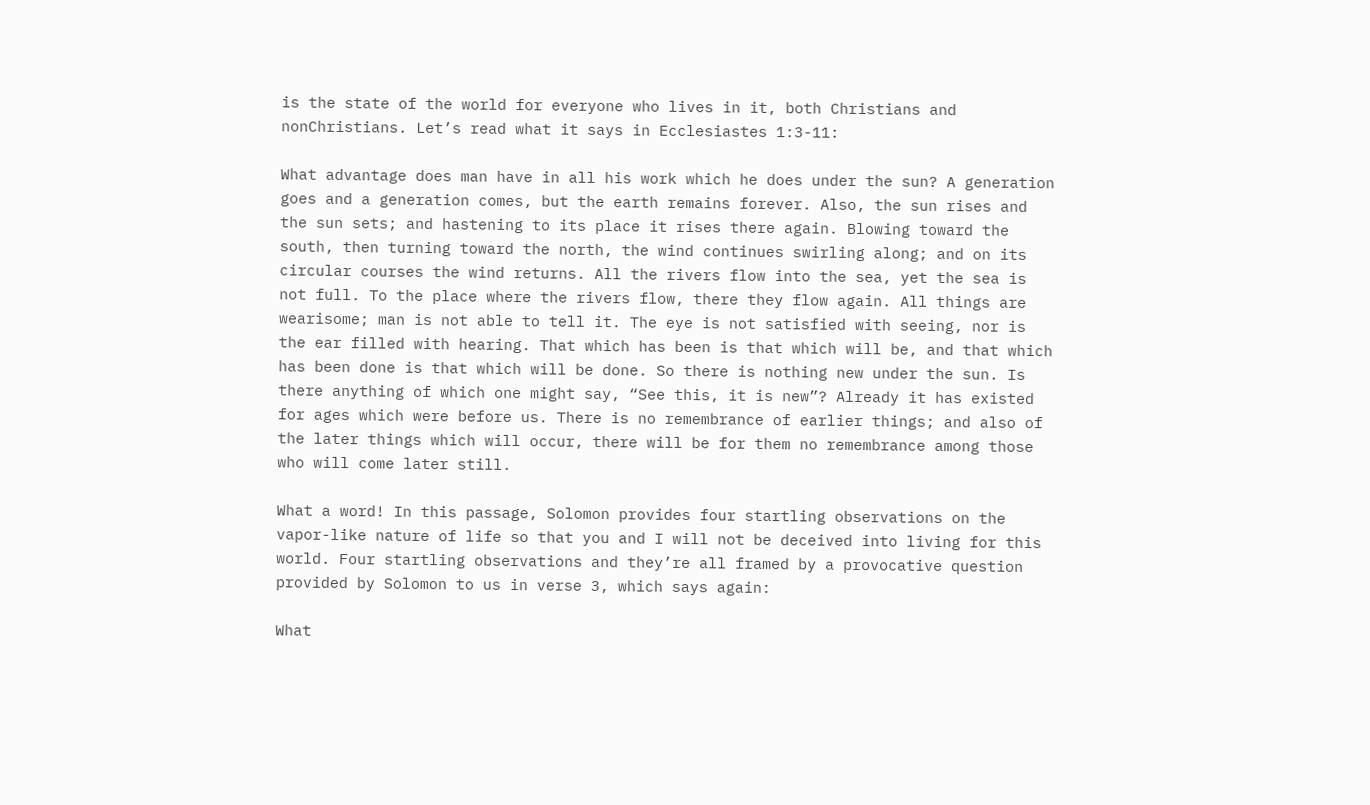is the state of the world for everyone who lives in it, both Christians and nonChristians. Let’s read what it says in Ecclesiastes 1:3-11:

What advantage does man have in all his work which he does under the sun? A generation goes and a generation comes, but the earth remains forever. Also, the sun rises and the sun sets; and hastening to its place it rises there again. Blowing toward the south, then turning toward the north, the wind continues swirling along; and on its circular courses the wind returns. All the rivers flow into the sea, yet the sea is not full. To the place where the rivers flow, there they flow again. All things are wearisome; man is not able to tell it. The eye is not satisfied with seeing, nor is the ear filled with hearing. That which has been is that which will be, and that which has been done is that which will be done. So there is nothing new under the sun. Is there anything of which one might say, “See this, it is new”? Already it has existed for ages which were before us. There is no remembrance of earlier things; and also of the later things which will occur, there will be for them no remembrance among those who will come later still.

What a word! In this passage, Solomon provides four startling observations on the vapor-like nature of life so that you and I will not be deceived into living for this world. Four startling observations and they’re all framed by a provocative question provided by Solomon to us in verse 3, which says again:

What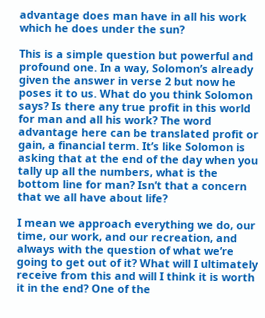advantage does man have in all his work which he does under the sun?

This is a simple question but powerful and profound one. In a way, Solomon’s already given the answer in verse 2 but now he poses it to us. What do you think Solomon says? Is there any true profit in this world for man and all his work? The word advantage here can be translated profit or gain, a financial term. It’s like Solomon is asking that at the end of the day when you tally up all the numbers, what is the bottom line for man? Isn’t that a concern that we all have about life?

I mean we approach everything we do, our time, our work, and our recreation, and always with the question of what we’re going to get out of it? What will I ultimately receive from this and will I think it is worth it in the end? One of the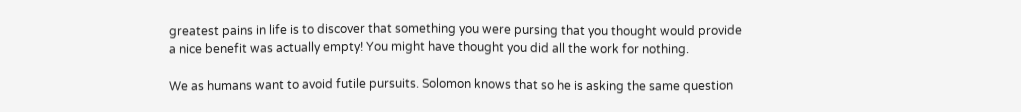greatest pains in life is to discover that something you were pursing that you thought would provide a nice benefit was actually empty! You might have thought you did all the work for nothing.

We as humans want to avoid futile pursuits. Solomon knows that so he is asking the same question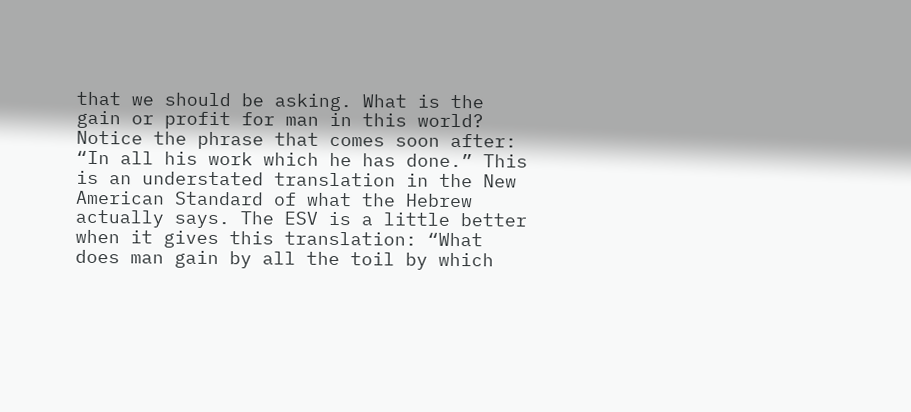that we should be asking. What is the gain or profit for man in this world? Notice the phrase that comes soon after: “In all his work which he has done.” This is an understated translation in the New American Standard of what the Hebrew actually says. The ESV is a little better when it gives this translation: “What does man gain by all the toil by which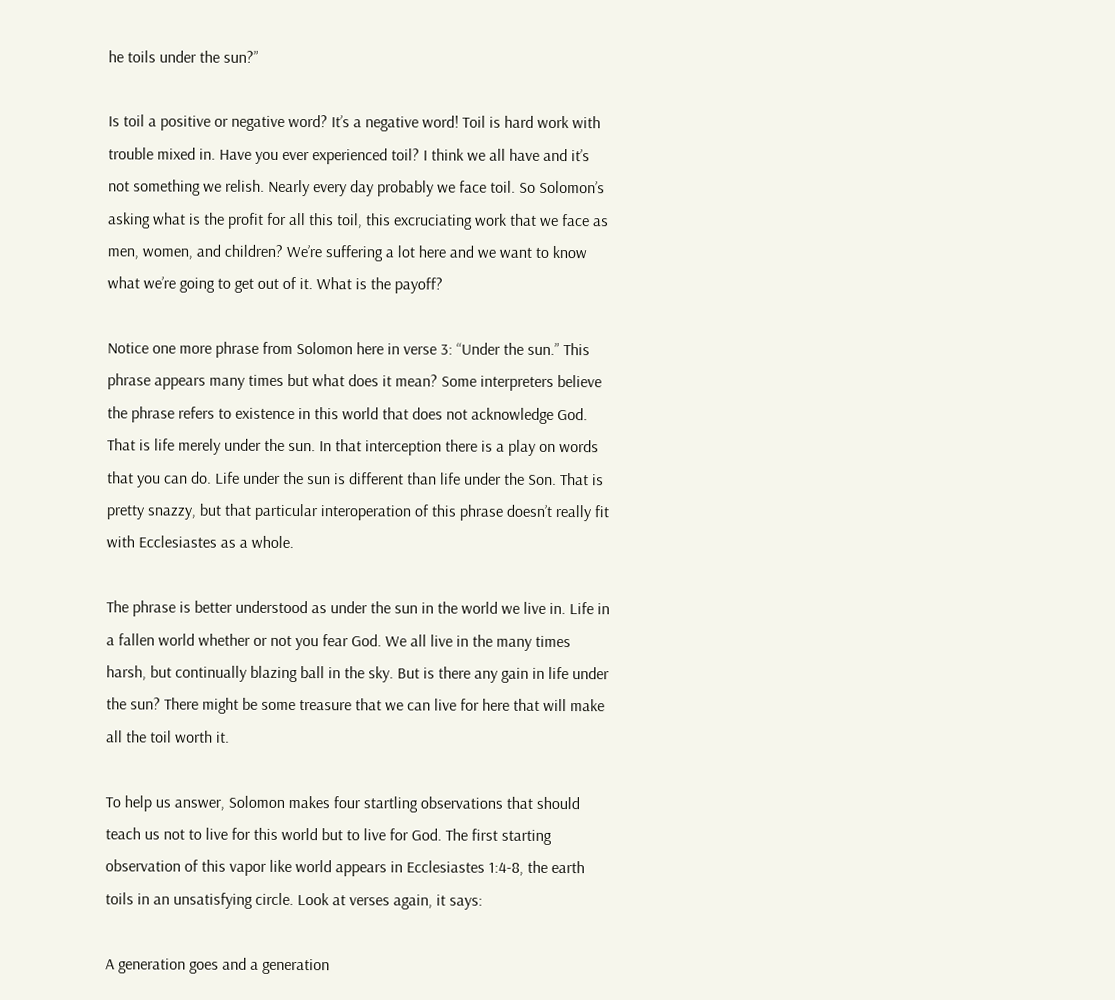he toils under the sun?”

Is toil a positive or negative word? It’s a negative word! Toil is hard work with trouble mixed in. Have you ever experienced toil? I think we all have and it’s not something we relish. Nearly every day probably we face toil. So Solomon’s asking what is the profit for all this toil, this excruciating work that we face as men, women, and children? We’re suffering a lot here and we want to know what we’re going to get out of it. What is the payoff?

Notice one more phrase from Solomon here in verse 3: “Under the sun.” This phrase appears many times but what does it mean? Some interpreters believe the phrase refers to existence in this world that does not acknowledge God. That is life merely under the sun. In that interception there is a play on words that you can do. Life under the sun is different than life under the Son. That is pretty snazzy, but that particular interoperation of this phrase doesn’t really fit with Ecclesiastes as a whole.

The phrase is better understood as under the sun in the world we live in. Life in a fallen world whether or not you fear God. We all live in the many times harsh, but continually blazing ball in the sky. But is there any gain in life under the sun? There might be some treasure that we can live for here that will make all the toil worth it.

To help us answer, Solomon makes four startling observations that should teach us not to live for this world but to live for God. The first starting observation of this vapor like world appears in Ecclesiastes 1:4-8, the earth toils in an unsatisfying circle. Look at verses again, it says:

A generation goes and a generation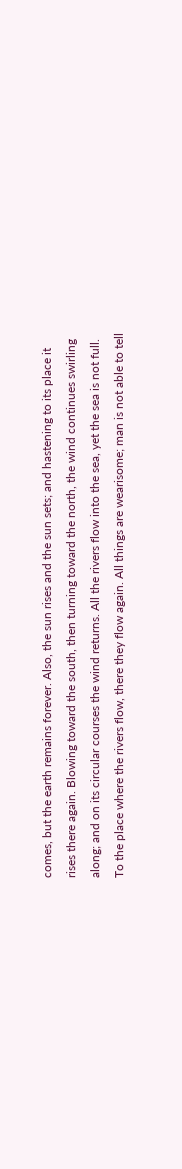comes, but the earth remains forever. Also, the sun rises and the sun sets; and hastening to its place it rises there again. Blowing toward the south, then turning toward the north, the wind continues swirling along; and on its circular courses the wind returns. All the rivers flow into the sea, yet the sea is not full. To the place where the rivers flow, there they flow again. All things are wearisome; man is not able to tell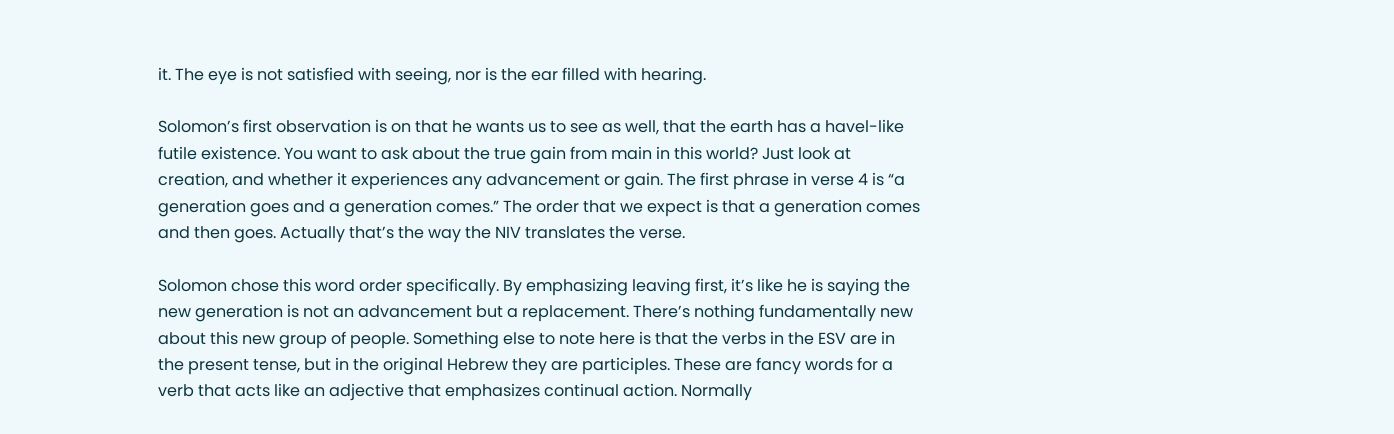it. The eye is not satisfied with seeing, nor is the ear filled with hearing.

Solomon’s first observation is on that he wants us to see as well, that the earth has a havel-like futile existence. You want to ask about the true gain from main in this world? Just look at creation, and whether it experiences any advancement or gain. The first phrase in verse 4 is “a generation goes and a generation comes.” The order that we expect is that a generation comes and then goes. Actually that’s the way the NIV translates the verse.

Solomon chose this word order specifically. By emphasizing leaving first, it’s like he is saying the new generation is not an advancement but a replacement. There’s nothing fundamentally new about this new group of people. Something else to note here is that the verbs in the ESV are in the present tense, but in the original Hebrew they are participles. These are fancy words for a verb that acts like an adjective that emphasizes continual action. Normally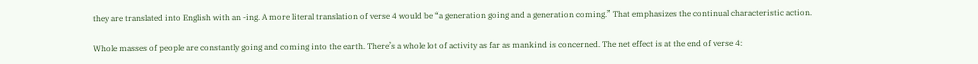they are translated into English with an -ing. A more literal translation of verse 4 would be “a generation going and a generation coming.” That emphasizes the continual characteristic action.

Whole masses of people are constantly going and coming into the earth. There’s a whole lot of activity as far as mankind is concerned. The net effect is at the end of verse 4: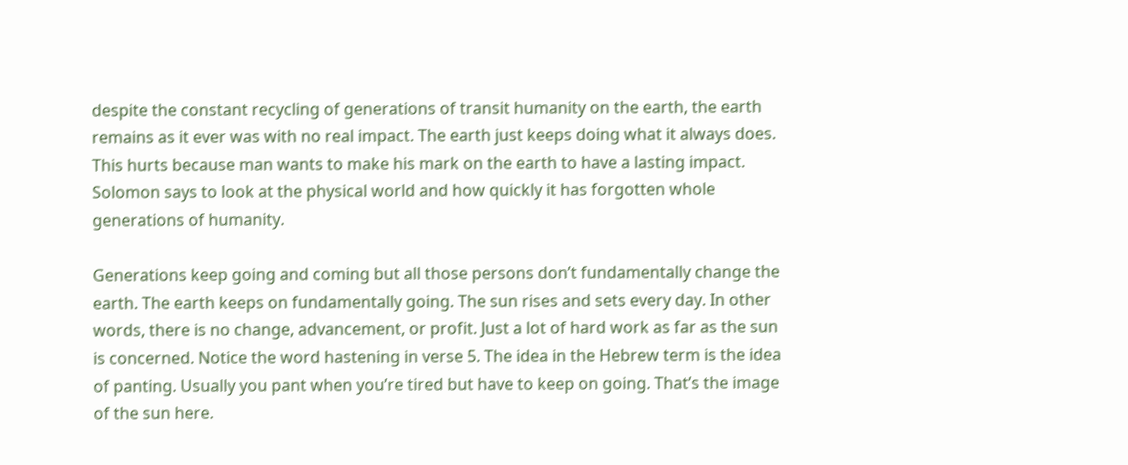despite the constant recycling of generations of transit humanity on the earth, the earth remains as it ever was with no real impact. The earth just keeps doing what it always does. This hurts because man wants to make his mark on the earth to have a lasting impact. Solomon says to look at the physical world and how quickly it has forgotten whole generations of humanity.

Generations keep going and coming but all those persons don’t fundamentally change the earth. The earth keeps on fundamentally going. The sun rises and sets every day. In other words, there is no change, advancement, or profit. Just a lot of hard work as far as the sun is concerned. Notice the word hastening in verse 5. The idea in the Hebrew term is the idea of panting. Usually you pant when you’re tired but have to keep on going. That’s the image of the sun here.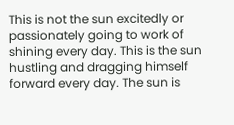This is not the sun excitedly or passionately going to work of shining every day. This is the sun hustling and dragging himself forward every day. The sun is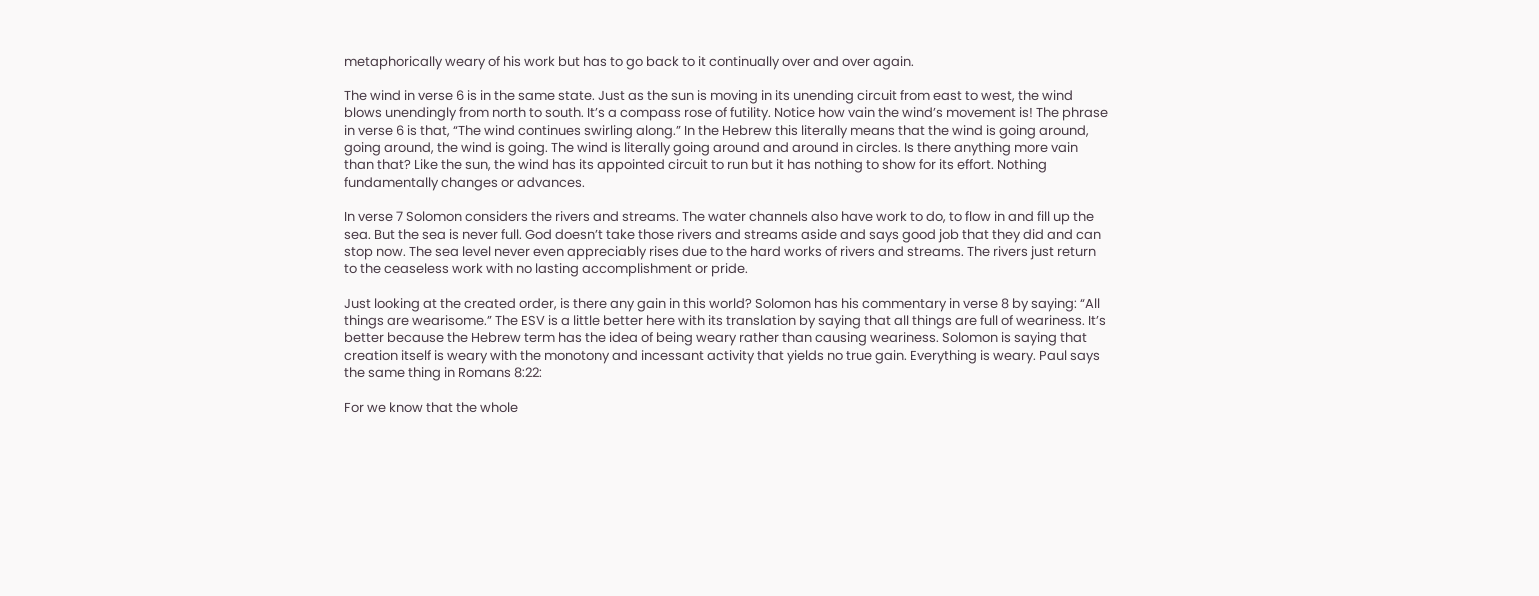metaphorically weary of his work but has to go back to it continually over and over again.

The wind in verse 6 is in the same state. Just as the sun is moving in its unending circuit from east to west, the wind blows unendingly from north to south. It’s a compass rose of futility. Notice how vain the wind’s movement is! The phrase in verse 6 is that, “The wind continues swirling along.” In the Hebrew this literally means that the wind is going around, going around, the wind is going. The wind is literally going around and around in circles. Is there anything more vain than that? Like the sun, the wind has its appointed circuit to run but it has nothing to show for its effort. Nothing fundamentally changes or advances.

In verse 7 Solomon considers the rivers and streams. The water channels also have work to do, to flow in and fill up the sea. But the sea is never full. God doesn’t take those rivers and streams aside and says good job that they did and can stop now. The sea level never even appreciably rises due to the hard works of rivers and streams. The rivers just return to the ceaseless work with no lasting accomplishment or pride.

Just looking at the created order, is there any gain in this world? Solomon has his commentary in verse 8 by saying: “All things are wearisome.” The ESV is a little better here with its translation by saying that all things are full of weariness. It’s better because the Hebrew term has the idea of being weary rather than causing weariness. Solomon is saying that creation itself is weary with the monotony and incessant activity that yields no true gain. Everything is weary. Paul says the same thing in Romans 8:22:

For we know that the whole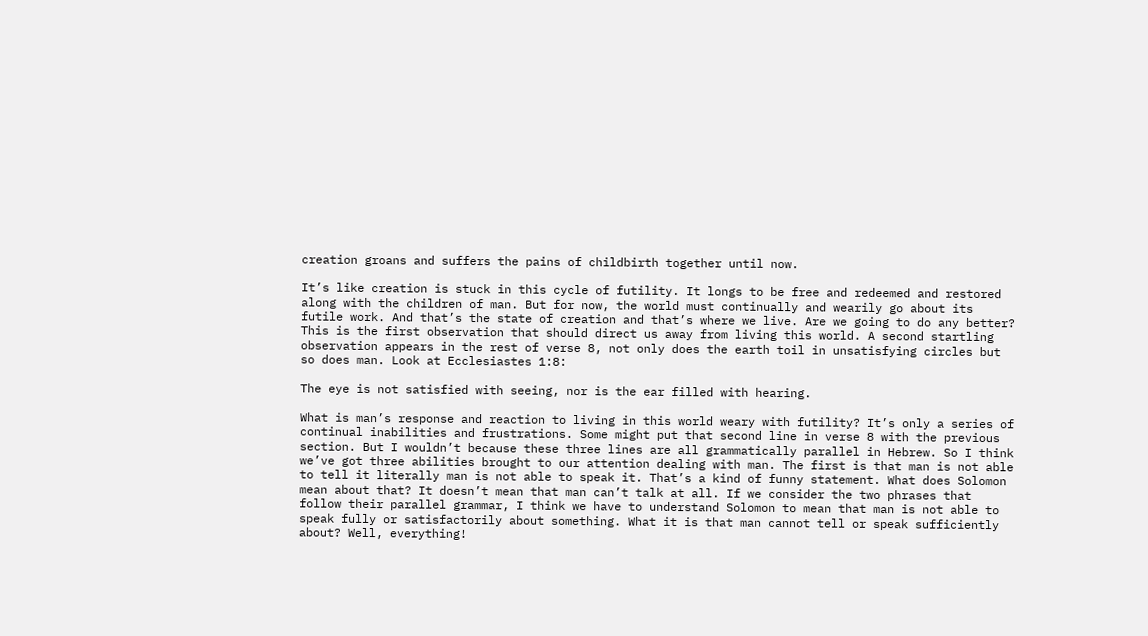creation groans and suffers the pains of childbirth together until now.

It’s like creation is stuck in this cycle of futility. It longs to be free and redeemed and restored along with the children of man. But for now, the world must continually and wearily go about its futile work. And that’s the state of creation and that’s where we live. Are we going to do any better? This is the first observation that should direct us away from living this world. A second startling observation appears in the rest of verse 8, not only does the earth toil in unsatisfying circles but so does man. Look at Ecclesiastes 1:8:

The eye is not satisfied with seeing, nor is the ear filled with hearing.

What is man’s response and reaction to living in this world weary with futility? It’s only a series of continual inabilities and frustrations. Some might put that second line in verse 8 with the previous section. But I wouldn’t because these three lines are all grammatically parallel in Hebrew. So I think we’ve got three abilities brought to our attention dealing with man. The first is that man is not able to tell it literally man is not able to speak it. That’s a kind of funny statement. What does Solomon mean about that? It doesn’t mean that man can’t talk at all. If we consider the two phrases that follow their parallel grammar, I think we have to understand Solomon to mean that man is not able to speak fully or satisfactorily about something. What it is that man cannot tell or speak sufficiently about? Well, everything!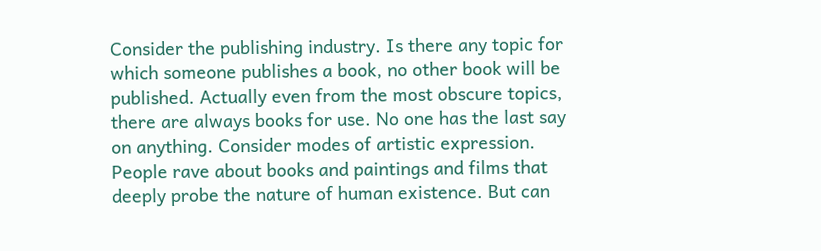Consider the publishing industry. Is there any topic for which someone publishes a book, no other book will be published. Actually even from the most obscure topics, there are always books for use. No one has the last say on anything. Consider modes of artistic expression. People rave about books and paintings and films that deeply probe the nature of human existence. But can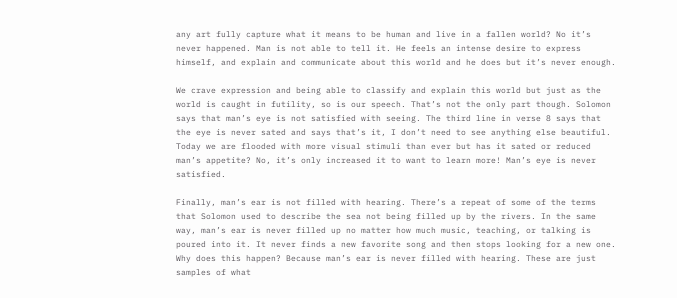any art fully capture what it means to be human and live in a fallen world? No it’s never happened. Man is not able to tell it. He feels an intense desire to express himself, and explain and communicate about this world and he does but it’s never enough.

We crave expression and being able to classify and explain this world but just as the world is caught in futility, so is our speech. That’s not the only part though. Solomon says that man’s eye is not satisfied with seeing. The third line in verse 8 says that the eye is never sated and says that’s it, I don’t need to see anything else beautiful. Today we are flooded with more visual stimuli than ever but has it sated or reduced man’s appetite? No, it’s only increased it to want to learn more! Man’s eye is never satisfied.

Finally, man’s ear is not filled with hearing. There’s a repeat of some of the terms that Solomon used to describe the sea not being filled up by the rivers. In the same way, man’s ear is never filled up no matter how much music, teaching, or talking is poured into it. It never finds a new favorite song and then stops looking for a new one. Why does this happen? Because man’s ear is never filled with hearing. These are just samples of what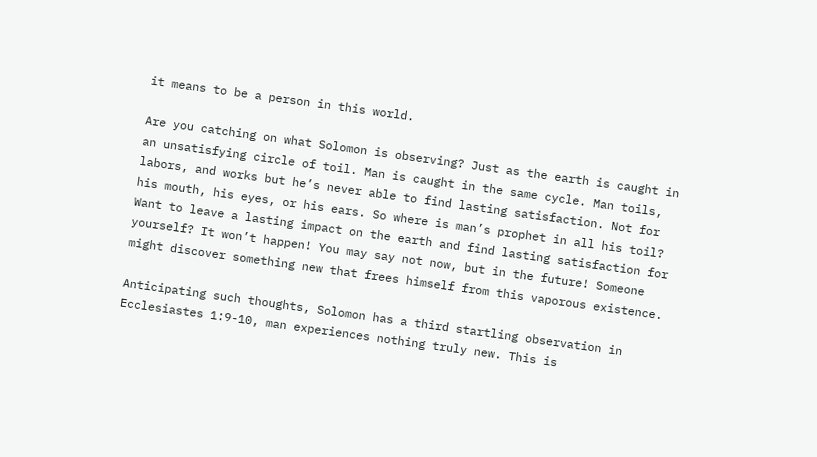it means to be a person in this world.

Are you catching on what Solomon is observing? Just as the earth is caught in an unsatisfying circle of toil. Man is caught in the same cycle. Man toils, labors, and works but he’s never able to find lasting satisfaction. Not for his mouth, his eyes, or his ears. So where is man’s prophet in all his toil? Want to leave a lasting impact on the earth and find lasting satisfaction for yourself? It won’t happen! You may say not now, but in the future! Someone might discover something new that frees himself from this vaporous existence.

Anticipating such thoughts, Solomon has a third startling observation in Ecclesiastes 1:9-10, man experiences nothing truly new. This is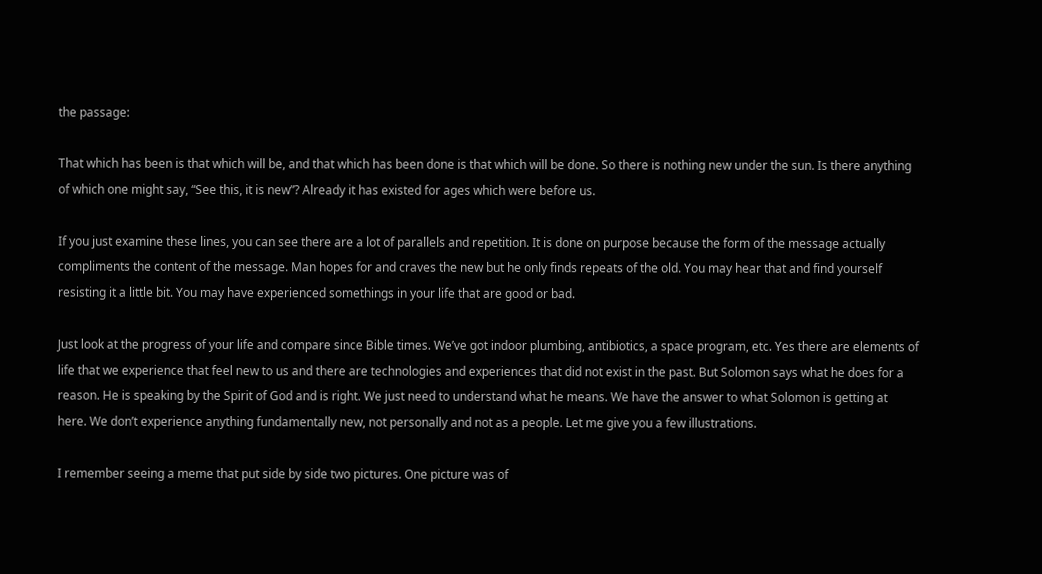the passage:

That which has been is that which will be, and that which has been done is that which will be done. So there is nothing new under the sun. Is there anything of which one might say, “See this, it is new”? Already it has existed for ages which were before us.

If you just examine these lines, you can see there are a lot of parallels and repetition. It is done on purpose because the form of the message actually compliments the content of the message. Man hopes for and craves the new but he only finds repeats of the old. You may hear that and find yourself resisting it a little bit. You may have experienced somethings in your life that are good or bad.

Just look at the progress of your life and compare since Bible times. We’ve got indoor plumbing, antibiotics, a space program, etc. Yes there are elements of life that we experience that feel new to us and there are technologies and experiences that did not exist in the past. But Solomon says what he does for a reason. He is speaking by the Spirit of God and is right. We just need to understand what he means. We have the answer to what Solomon is getting at here. We don’t experience anything fundamentally new, not personally and not as a people. Let me give you a few illustrations.

I remember seeing a meme that put side by side two pictures. One picture was of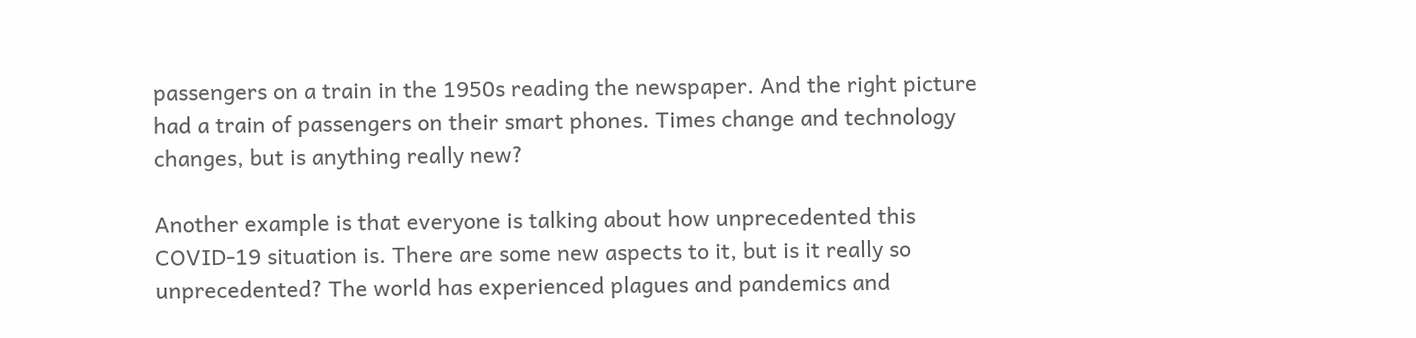passengers on a train in the 1950s reading the newspaper. And the right picture had a train of passengers on their smart phones. Times change and technology changes, but is anything really new?

Another example is that everyone is talking about how unprecedented this COVID-19 situation is. There are some new aspects to it, but is it really so unprecedented? The world has experienced plagues and pandemics and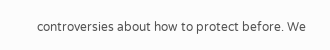controversies about how to protect before. We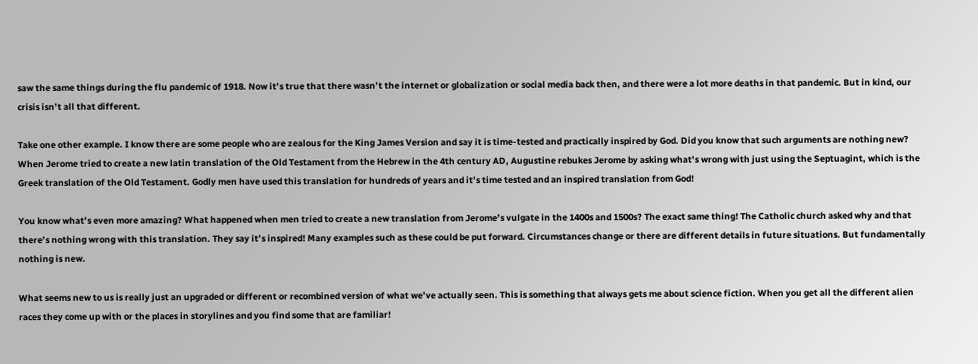saw the same things during the flu pandemic of 1918. Now it’s true that there wasn’t the internet or globalization or social media back then, and there were a lot more deaths in that pandemic. But in kind, our crisis isn’t all that different.

Take one other example. I know there are some people who are zealous for the King James Version and say it is time-tested and practically inspired by God. Did you know that such arguments are nothing new? When Jerome tried to create a new latin translation of the Old Testament from the Hebrew in the 4th century AD, Augustine rebukes Jerome by asking what’s wrong with just using the Septuagint, which is the Greek translation of the Old Testament. Godly men have used this translation for hundreds of years and it’s time tested and an inspired translation from God!

You know what’s even more amazing? What happened when men tried to create a new translation from Jerome’s vulgate in the 1400s and 1500s? The exact same thing! The Catholic church asked why and that there’s nothing wrong with this translation. They say it’s inspired! Many examples such as these could be put forward. Circumstances change or there are different details in future situations. But fundamentally nothing is new.

What seems new to us is really just an upgraded or different or recombined version of what we’ve actually seen. This is something that always gets me about science fiction. When you get all the different alien races they come up with or the places in storylines and you find some that are familiar!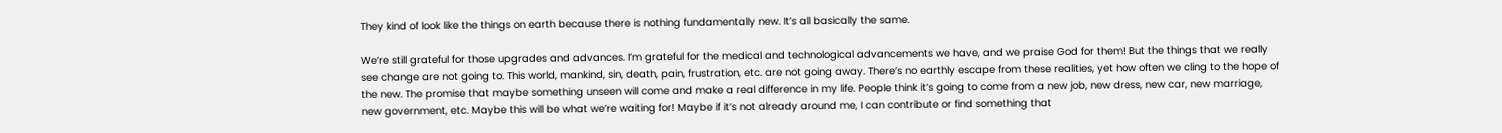They kind of look like the things on earth because there is nothing fundamentally new. It’s all basically the same.

We’re still grateful for those upgrades and advances. I’m grateful for the medical and technological advancements we have, and we praise God for them! But the things that we really see change are not going to. This world, mankind, sin, death, pain, frustration, etc. are not going away. There’s no earthly escape from these realities, yet how often we cling to the hope of the new. The promise that maybe something unseen will come and make a real difference in my life. People think it’s going to come from a new job, new dress, new car, new marriage, new government, etc. Maybe this will be what we’re waiting for! Maybe if it’s not already around me, I can contribute or find something that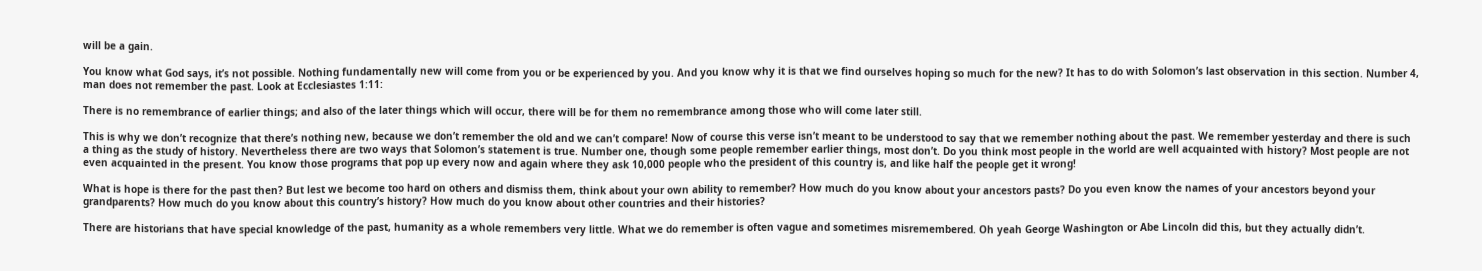will be a gain.

You know what God says, it’s not possible. Nothing fundamentally new will come from you or be experienced by you. And you know why it is that we find ourselves hoping so much for the new? It has to do with Solomon’s last observation in this section. Number 4, man does not remember the past. Look at Ecclesiastes 1:11:

There is no remembrance of earlier things; and also of the later things which will occur, there will be for them no remembrance among those who will come later still.

This is why we don’t recognize that there’s nothing new, because we don’t remember the old and we can’t compare! Now of course this verse isn’t meant to be understood to say that we remember nothing about the past. We remember yesterday and there is such a thing as the study of history. Nevertheless there are two ways that Solomon’s statement is true. Number one, though some people remember earlier things, most don’t. Do you think most people in the world are well acquainted with history? Most people are not even acquainted in the present. You know those programs that pop up every now and again where they ask 10,000 people who the president of this country is, and like half the people get it wrong!

What is hope is there for the past then? But lest we become too hard on others and dismiss them, think about your own ability to remember? How much do you know about your ancestors pasts? Do you even know the names of your ancestors beyond your grandparents? How much do you know about this country’s history? How much do you know about other countries and their histories?

There are historians that have special knowledge of the past, humanity as a whole remembers very little. What we do remember is often vague and sometimes misremembered. Oh yeah George Washington or Abe Lincoln did this, but they actually didn’t.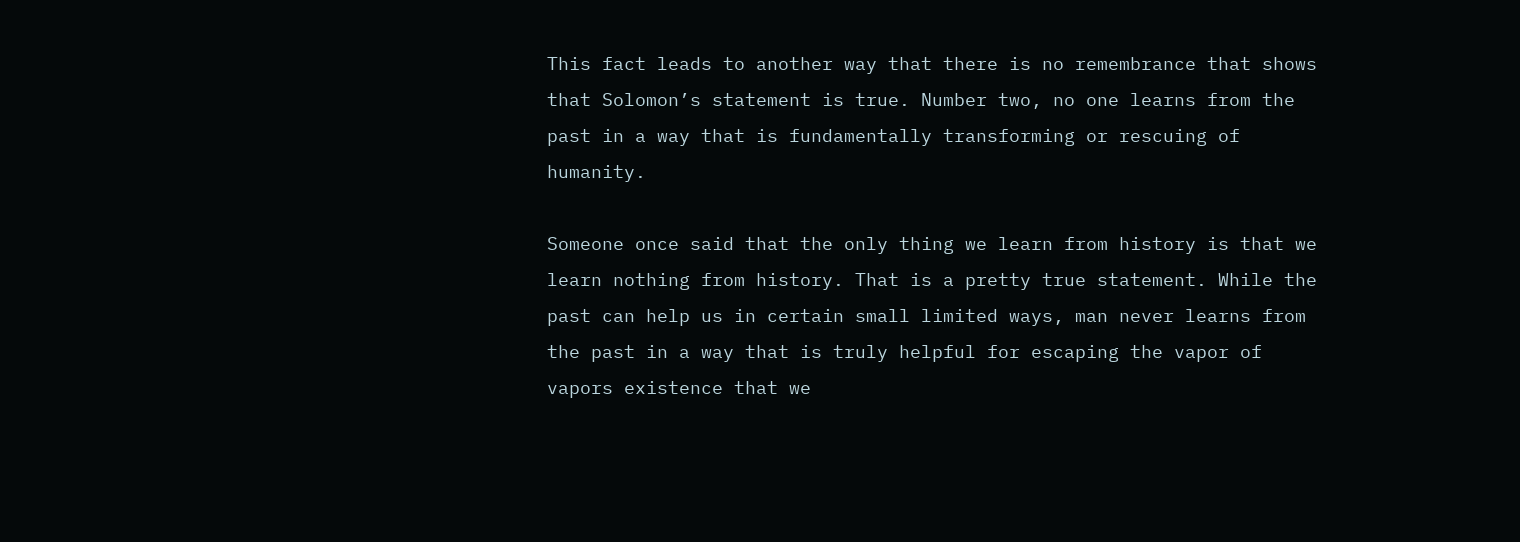This fact leads to another way that there is no remembrance that shows that Solomon’s statement is true. Number two, no one learns from the past in a way that is fundamentally transforming or rescuing of humanity.

Someone once said that the only thing we learn from history is that we learn nothing from history. That is a pretty true statement. While the past can help us in certain small limited ways, man never learns from the past in a way that is truly helpful for escaping the vapor of vapors existence that we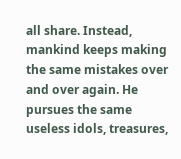all share. Instead, mankind keeps making the same mistakes over and over again. He pursues the same useless idols, treasures,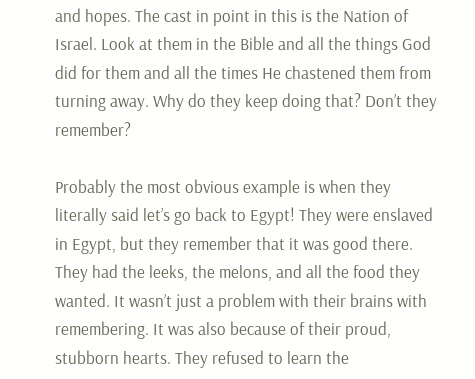and hopes. The cast in point in this is the Nation of Israel. Look at them in the Bible and all the things God did for them and all the times He chastened them from turning away. Why do they keep doing that? Don’t they remember?

Probably the most obvious example is when they literally said let’s go back to Egypt! They were enslaved in Egypt, but they remember that it was good there. They had the leeks, the melons, and all the food they wanted. It wasn’t just a problem with their brains with remembering. It was also because of their proud, stubborn hearts. They refused to learn the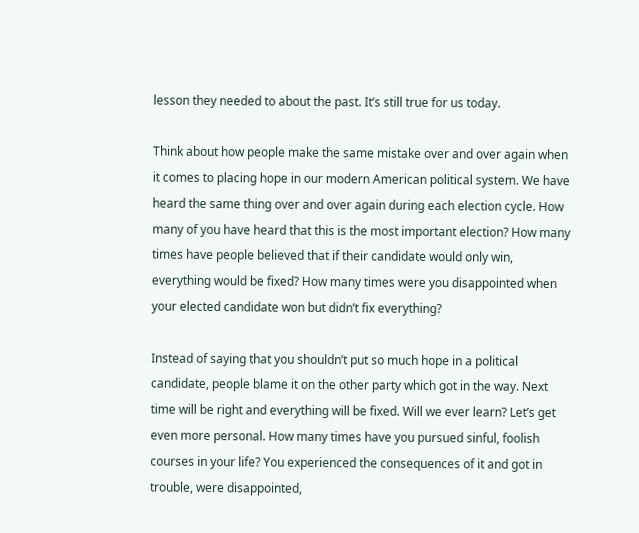lesson they needed to about the past. It’s still true for us today.

Think about how people make the same mistake over and over again when it comes to placing hope in our modern American political system. We have heard the same thing over and over again during each election cycle. How many of you have heard that this is the most important election? How many times have people believed that if their candidate would only win, everything would be fixed? How many times were you disappointed when your elected candidate won but didn’t fix everything?

Instead of saying that you shouldn’t put so much hope in a political candidate, people blame it on the other party which got in the way. Next time will be right and everything will be fixed. Will we ever learn? Let’s get even more personal. How many times have you pursued sinful, foolish courses in your life? You experienced the consequences of it and got in trouble, were disappointed,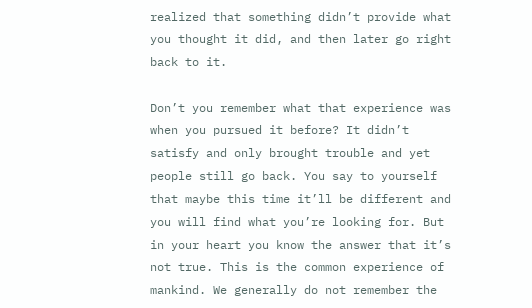realized that something didn’t provide what you thought it did, and then later go right back to it.

Don’t you remember what that experience was when you pursued it before? It didn’t satisfy and only brought trouble and yet people still go back. You say to yourself that maybe this time it’ll be different and you will find what you’re looking for. But in your heart you know the answer that it’s not true. This is the common experience of mankind. We generally do not remember the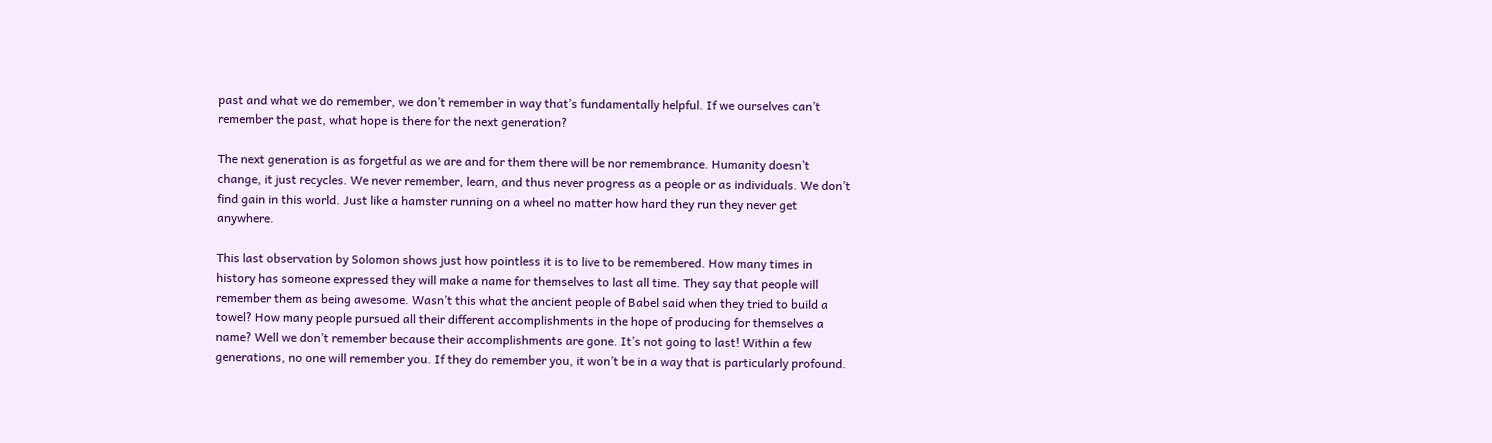past and what we do remember, we don’t remember in way that’s fundamentally helpful. If we ourselves can’t remember the past, what hope is there for the next generation?

The next generation is as forgetful as we are and for them there will be nor remembrance. Humanity doesn’t change, it just recycles. We never remember, learn, and thus never progress as a people or as individuals. We don’t find gain in this world. Just like a hamster running on a wheel no matter how hard they run they never get anywhere.

This last observation by Solomon shows just how pointless it is to live to be remembered. How many times in history has someone expressed they will make a name for themselves to last all time. They say that people will remember them as being awesome. Wasn’t this what the ancient people of Babel said when they tried to build a towel? How many people pursued all their different accomplishments in the hope of producing for themselves a name? Well we don’t remember because their accomplishments are gone. It’s not going to last! Within a few generations, no one will remember you. If they do remember you, it won’t be in a way that is particularly profound.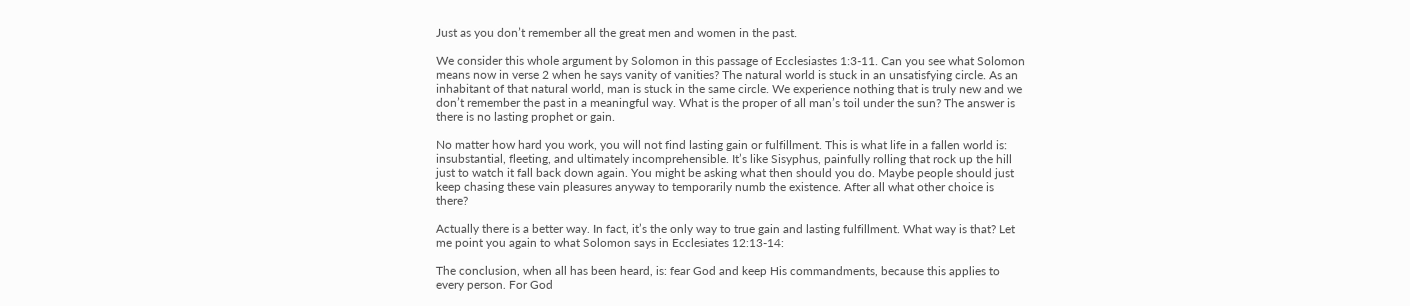Just as you don’t remember all the great men and women in the past.

We consider this whole argument by Solomon in this passage of Ecclesiastes 1:3-11. Can you see what Solomon means now in verse 2 when he says vanity of vanities? The natural world is stuck in an unsatisfying circle. As an inhabitant of that natural world, man is stuck in the same circle. We experience nothing that is truly new and we don’t remember the past in a meaningful way. What is the proper of all man’s toil under the sun? The answer is there is no lasting prophet or gain.

No matter how hard you work, you will not find lasting gain or fulfillment. This is what life in a fallen world is: insubstantial, fleeting, and ultimately incomprehensible. It’s like Sisyphus, painfully rolling that rock up the hill just to watch it fall back down again. You might be asking what then should you do. Maybe people should just keep chasing these vain pleasures anyway to temporarily numb the existence. After all what other choice is there?

Actually there is a better way. In fact, it’s the only way to true gain and lasting fulfillment. What way is that? Let me point you again to what Solomon says in Ecclesiates 12:13-14:

The conclusion, when all has been heard, is: fear God and keep His commandments, because this applies to every person. For God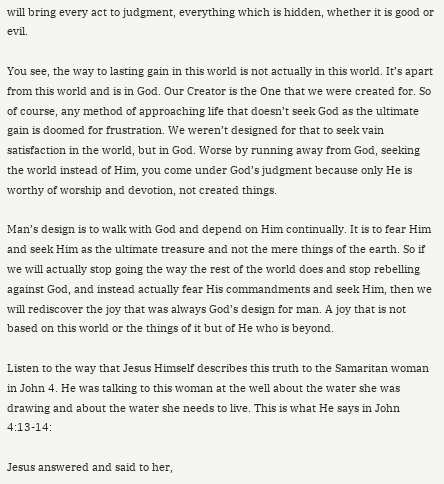will bring every act to judgment, everything which is hidden, whether it is good or evil.

You see, the way to lasting gain in this world is not actually in this world. It’s apart from this world and is in God. Our Creator is the One that we were created for. So of course, any method of approaching life that doesn’t seek God as the ultimate gain is doomed for frustration. We weren’t designed for that to seek vain satisfaction in the world, but in God. Worse by running away from God, seeking the world instead of Him, you come under God’s judgment because only He is worthy of worship and devotion, not created things.

Man’s design is to walk with God and depend on Him continually. It is to fear Him and seek Him as the ultimate treasure and not the mere things of the earth. So if we will actually stop going the way the rest of the world does and stop rebelling against God, and instead actually fear His commandments and seek Him, then we will rediscover the joy that was always God’s design for man. A joy that is not based on this world or the things of it but of He who is beyond.

Listen to the way that Jesus Himself describes this truth to the Samaritan woman in John 4. He was talking to this woman at the well about the water she was drawing and about the water she needs to live. This is what He says in John 4:13-14:

Jesus answered and said to her,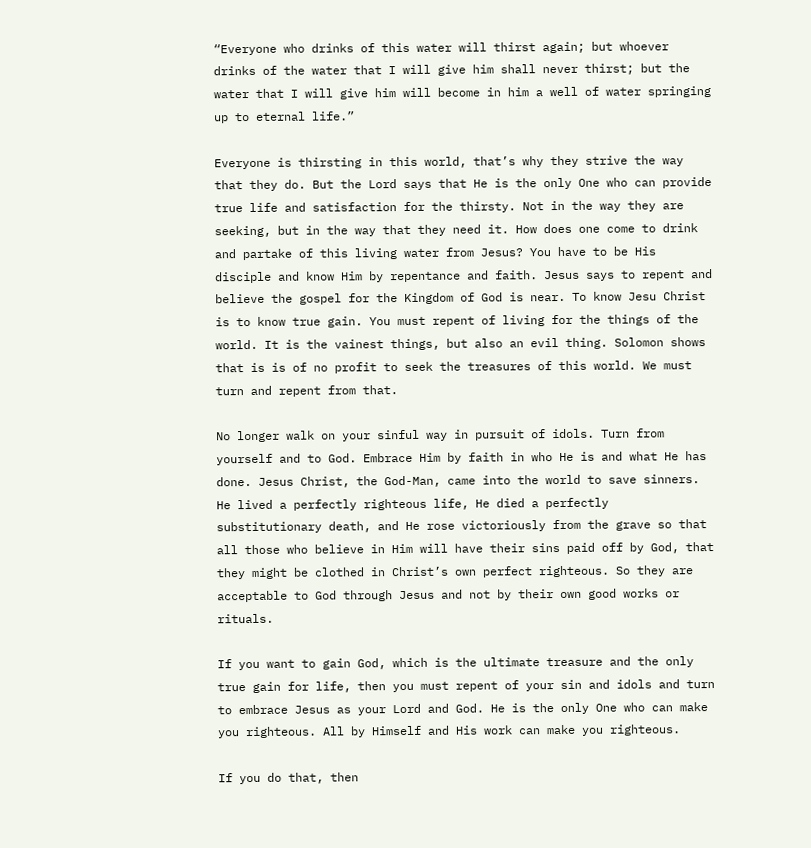“Everyone who drinks of this water will thirst again; but whoever drinks of the water that I will give him shall never thirst; but the water that I will give him will become in him a well of water springing up to eternal life.”

Everyone is thirsting in this world, that’s why they strive the way that they do. But the Lord says that He is the only One who can provide true life and satisfaction for the thirsty. Not in the way they are seeking, but in the way that they need it. How does one come to drink and partake of this living water from Jesus? You have to be His disciple and know Him by repentance and faith. Jesus says to repent and believe the gospel for the Kingdom of God is near. To know Jesu Christ is to know true gain. You must repent of living for the things of the world. It is the vainest things, but also an evil thing. Solomon shows that is is of no profit to seek the treasures of this world. We must turn and repent from that.

No longer walk on your sinful way in pursuit of idols. Turn from yourself and to God. Embrace Him by faith in who He is and what He has done. Jesus Christ, the God-Man, came into the world to save sinners. He lived a perfectly righteous life, He died a perfectly substitutionary death, and He rose victoriously from the grave so that all those who believe in Him will have their sins paid off by God, that they might be clothed in Christ’s own perfect righteous. So they are acceptable to God through Jesus and not by their own good works or rituals.

If you want to gain God, which is the ultimate treasure and the only true gain for life, then you must repent of your sin and idols and turn to embrace Jesus as your Lord and God. He is the only One who can make you righteous. All by Himself and His work can make you righteous.

If you do that, then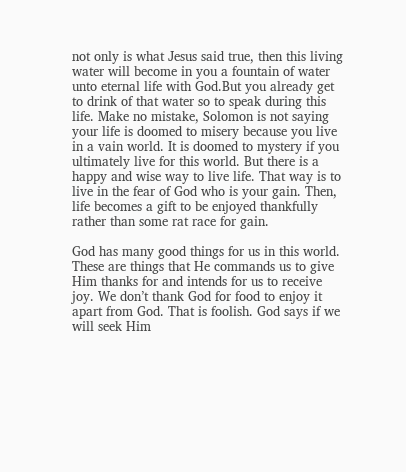not only is what Jesus said true, then this living water will become in you a fountain of water unto eternal life with God.But you already get to drink of that water so to speak during this life. Make no mistake, Solomon is not saying your life is doomed to misery because you live in a vain world. It is doomed to mystery if you ultimately live for this world. But there is a happy and wise way to live life. That way is to live in the fear of God who is your gain. Then, life becomes a gift to be enjoyed thankfully rather than some rat race for gain.

God has many good things for us in this world. These are things that He commands us to give Him thanks for and intends for us to receive joy. We don’t thank God for food to enjoy it apart from God. That is foolish. God says if we will seek Him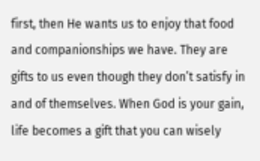first, then He wants us to enjoy that food and companionships we have. They are gifts to us even though they don’t satisfy in and of themselves. When God is your gain, life becomes a gift that you can wisely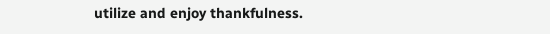utilize and enjoy thankfulness.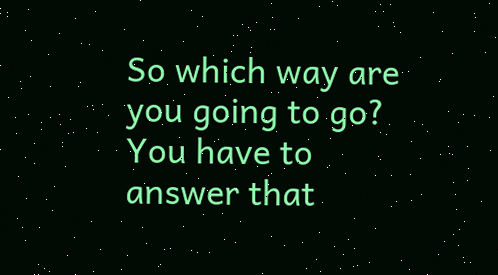So which way are you going to go? You have to answer that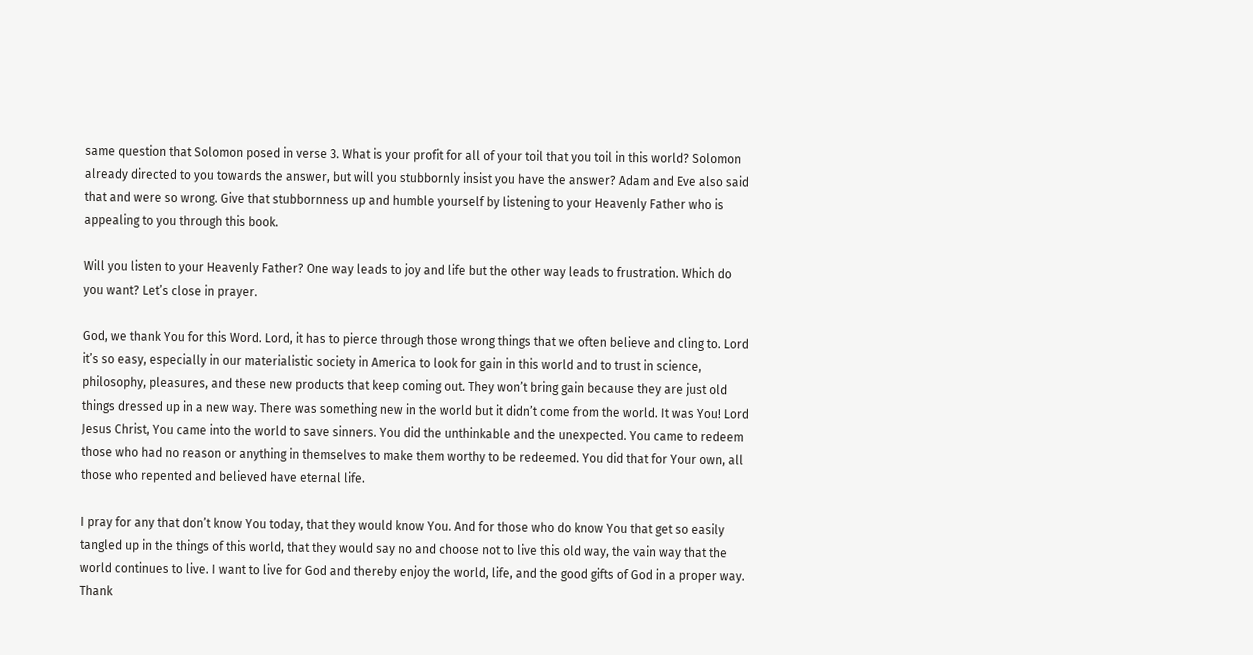same question that Solomon posed in verse 3. What is your profit for all of your toil that you toil in this world? Solomon already directed to you towards the answer, but will you stubbornly insist you have the answer? Adam and Eve also said that and were so wrong. Give that stubbornness up and humble yourself by listening to your Heavenly Father who is appealing to you through this book.

Will you listen to your Heavenly Father? One way leads to joy and life but the other way leads to frustration. Which do you want? Let’s close in prayer.

God, we thank You for this Word. Lord, it has to pierce through those wrong things that we often believe and cling to. Lord it’s so easy, especially in our materialistic society in America to look for gain in this world and to trust in science, philosophy, pleasures, and these new products that keep coming out. They won’t bring gain because they are just old things dressed up in a new way. There was something new in the world but it didn’t come from the world. It was You! Lord Jesus Christ, You came into the world to save sinners. You did the unthinkable and the unexpected. You came to redeem those who had no reason or anything in themselves to make them worthy to be redeemed. You did that for Your own, all those who repented and believed have eternal life.

I pray for any that don’t know You today, that they would know You. And for those who do know You that get so easily tangled up in the things of this world, that they would say no and choose not to live this old way, the vain way that the world continues to live. I want to live for God and thereby enjoy the world, life, and the good gifts of God in a proper way. Thank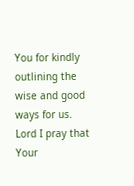You for kindly outlining the wise and good ways for us. Lord I pray that Your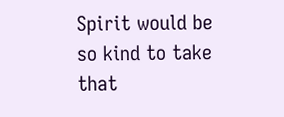Spirit would be so kind to take that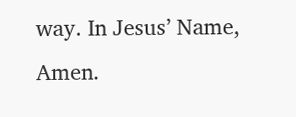way. In Jesus’ Name, Amen.